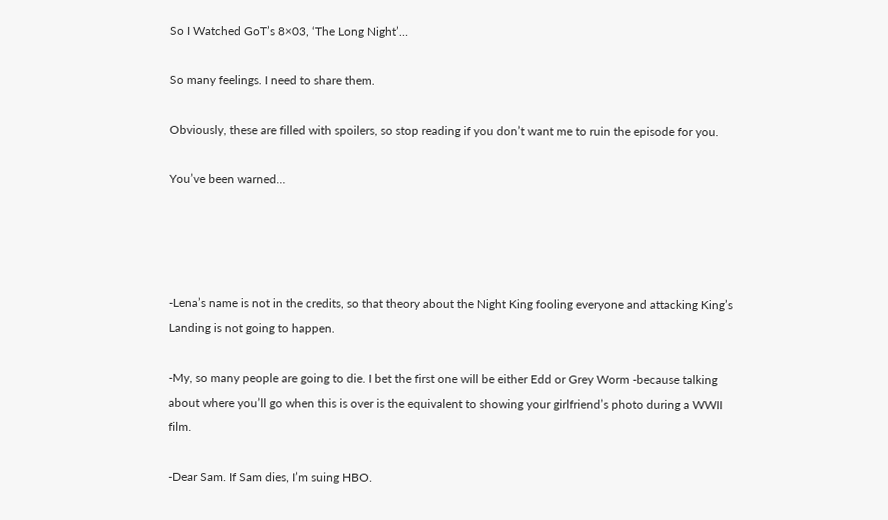So I Watched GoT’s 8×03, ‘The Long Night’…

So many feelings. I need to share them.

Obviously, these are filled with spoilers, so stop reading if you don’t want me to ruin the episode for you.

You’ve been warned…




-Lena’s name is not in the credits, so that theory about the Night King fooling everyone and attacking King’s Landing is not going to happen.

-My, so many people are going to die. I bet the first one will be either Edd or Grey Worm -because talking about where you’ll go when this is over is the equivalent to showing your girlfriend’s photo during a WWII film.

-Dear Sam. If Sam dies, I’m suing HBO.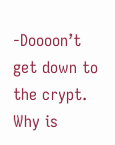-Doooon’t get down to the crypt. Why is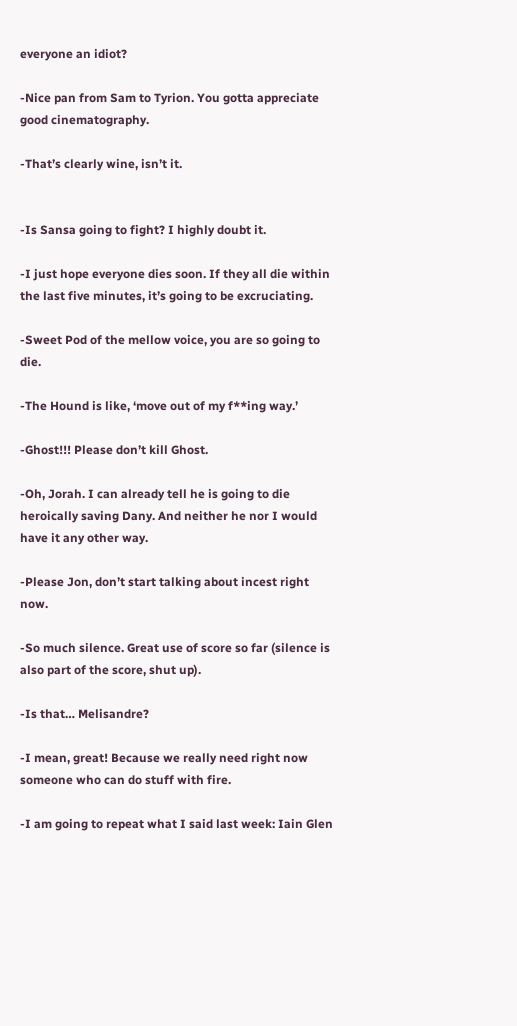everyone an idiot?

-Nice pan from Sam to Tyrion. You gotta appreciate good cinematography.

-That’s clearly wine, isn’t it.


-Is Sansa going to fight? I highly doubt it.

-I just hope everyone dies soon. If they all die within the last five minutes, it’s going to be excruciating.

-Sweet Pod of the mellow voice, you are so going to die.

-The Hound is like, ‘move out of my f**ing way.’

-Ghost!!! Please don’t kill Ghost.

-Oh, Jorah. I can already tell he is going to die heroically saving Dany. And neither he nor I would have it any other way.

-Please Jon, don’t start talking about incest right now.

-So much silence. Great use of score so far (silence is also part of the score, shut up).

-Is that… Melisandre?

-I mean, great! Because we really need right now someone who can do stuff with fire.

-I am going to repeat what I said last week: Iain Glen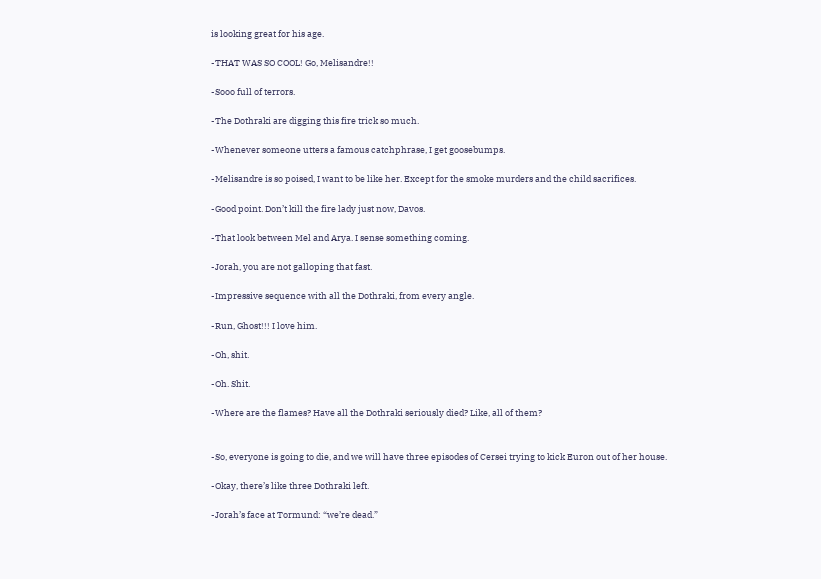is looking great for his age.

-THAT WAS SO COOL! Go, Melisandre!!

-Sooo full of terrors.

-The Dothraki are digging this fire trick so much.

-Whenever someone utters a famous catchphrase, I get goosebumps.

-Melisandre is so poised, I want to be like her. Except for the smoke murders and the child sacrifices.

-Good point. Don’t kill the fire lady just now, Davos.

-That look between Mel and Arya. I sense something coming.

-Jorah, you are not galloping that fast.

-Impressive sequence with all the Dothraki, from every angle.

-Run, Ghost!!! I love him.

-Oh, shit.

-Oh. Shit.

-Where are the flames? Have all the Dothraki seriously died? Like, all of them?


-So, everyone is going to die, and we will have three episodes of Cersei trying to kick Euron out of her house.

-Okay, there’s like three Dothraki left.

-Jorah’s face at Tormund: “we’re dead.”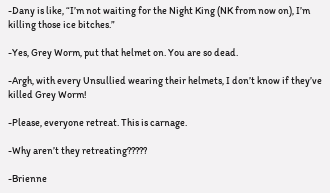-Dany is like, “I’m not waiting for the Night King (NK from now on), I’m killing those ice bitches.”

-Yes, Grey Worm, put that helmet on. You are so dead.

-Argh, with every Unsullied wearing their helmets, I don’t know if they’ve killed Grey Worm!

-Please, everyone retreat. This is carnage.

-Why aren’t they retreating?????

-Brienne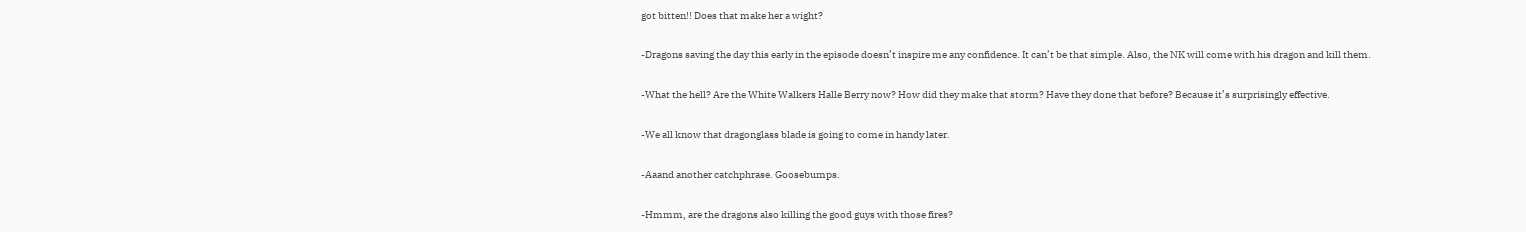got bitten!! Does that make her a wight?

-Dragons saving the day this early in the episode doesn’t inspire me any confidence. It can’t be that simple. Also, the NK will come with his dragon and kill them.

-What the hell? Are the White Walkers Halle Berry now? How did they make that storm? Have they done that before? Because it’s surprisingly effective.

-We all know that dragonglass blade is going to come in handy later.

-Aaand another catchphrase. Goosebumps.

-Hmmm, are the dragons also killing the good guys with those fires?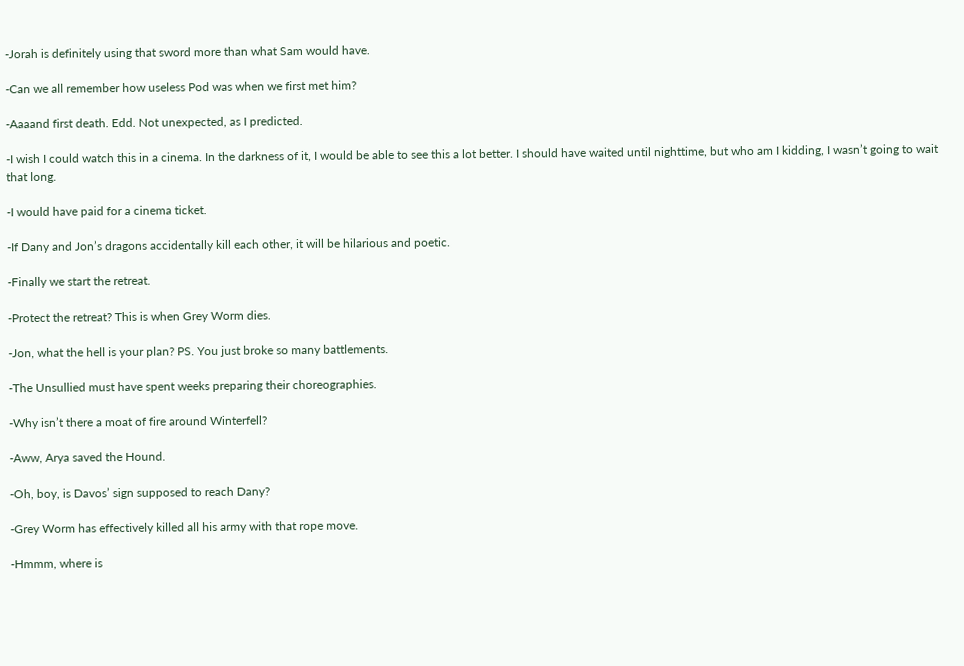-Jorah is definitely using that sword more than what Sam would have.

-Can we all remember how useless Pod was when we first met him?

-Aaaand first death. Edd. Not unexpected, as I predicted.

-I wish I could watch this in a cinema. In the darkness of it, I would be able to see this a lot better. I should have waited until nighttime, but who am I kidding, I wasn’t going to wait that long.

-I would have paid for a cinema ticket.

-If Dany and Jon’s dragons accidentally kill each other, it will be hilarious and poetic.

-Finally we start the retreat.

-Protect the retreat? This is when Grey Worm dies.

-Jon, what the hell is your plan? PS. You just broke so many battlements.

-The Unsullied must have spent weeks preparing their choreographies.

-Why isn’t there a moat of fire around Winterfell?

-Aww, Arya saved the Hound.

-Oh, boy, is Davos’ sign supposed to reach Dany?

-Grey Worm has effectively killed all his army with that rope move.

-Hmmm, where is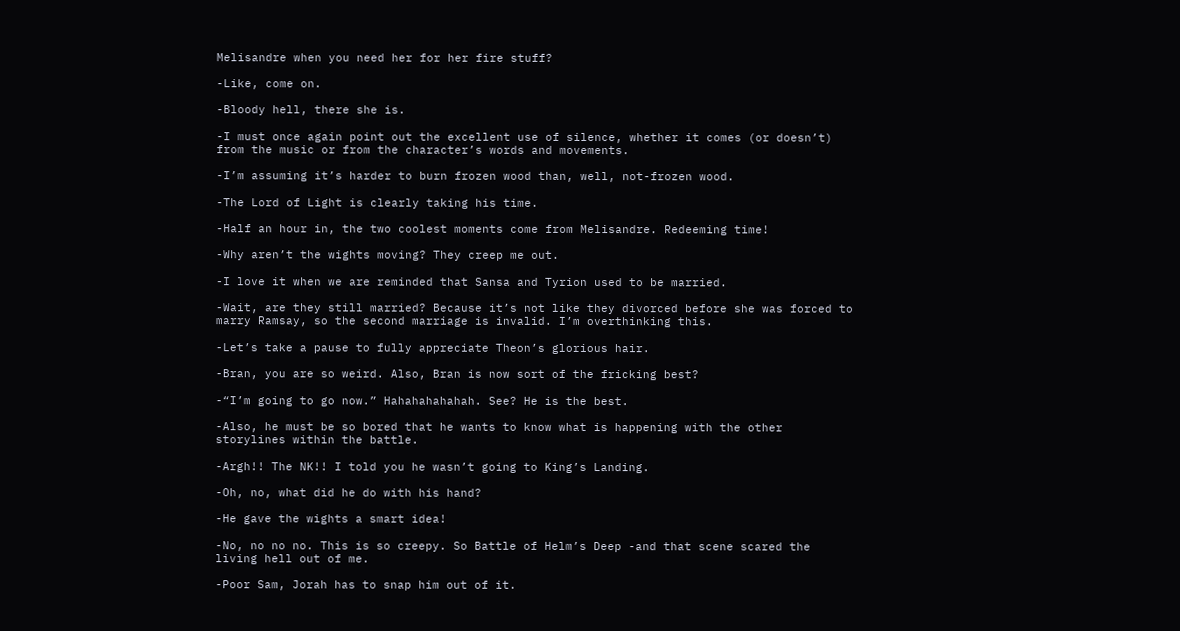Melisandre when you need her for her fire stuff?

-Like, come on.

-Bloody hell, there she is.

-I must once again point out the excellent use of silence, whether it comes (or doesn’t) from the music or from the character’s words and movements.

-I’m assuming it’s harder to burn frozen wood than, well, not-frozen wood.

-The Lord of Light is clearly taking his time.

-Half an hour in, the two coolest moments come from Melisandre. Redeeming time!

-Why aren’t the wights moving? They creep me out.

-I love it when we are reminded that Sansa and Tyrion used to be married.

-Wait, are they still married? Because it’s not like they divorced before she was forced to marry Ramsay, so the second marriage is invalid. I’m overthinking this.

-Let’s take a pause to fully appreciate Theon’s glorious hair.

-Bran, you are so weird. Also, Bran is now sort of the fricking best?

-“I’m going to go now.” Hahahahahahah. See? He is the best.

-Also, he must be so bored that he wants to know what is happening with the other storylines within the battle.

-Argh!! The NK!! I told you he wasn’t going to King’s Landing.

-Oh, no, what did he do with his hand?

-He gave the wights a smart idea!

-No, no no no. This is so creepy. So Battle of Helm’s Deep -and that scene scared the living hell out of me.

-Poor Sam, Jorah has to snap him out of it.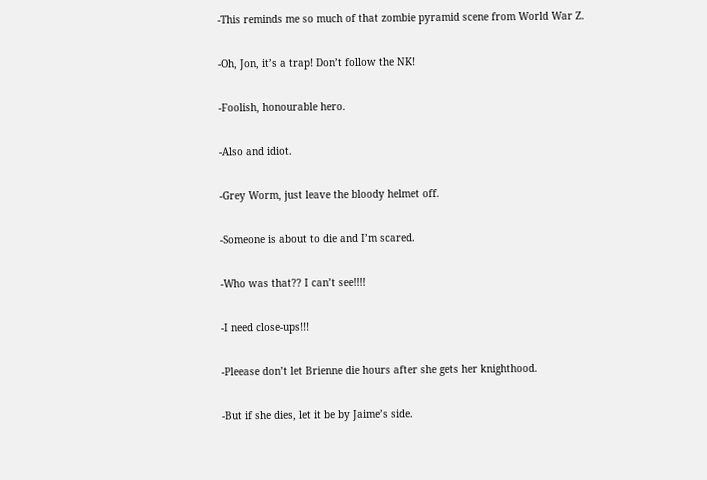-This reminds me so much of that zombie pyramid scene from World War Z.

-Oh, Jon, it’s a trap! Don’t follow the NK!

-Foolish, honourable hero.

-Also and idiot.

-Grey Worm, just leave the bloody helmet off.

-Someone is about to die and I’m scared.

-Who was that?? I can’t see!!!!

-I need close-ups!!!

-Pleease don’t let Brienne die hours after she gets her knighthood.

-But if she dies, let it be by Jaime’s side.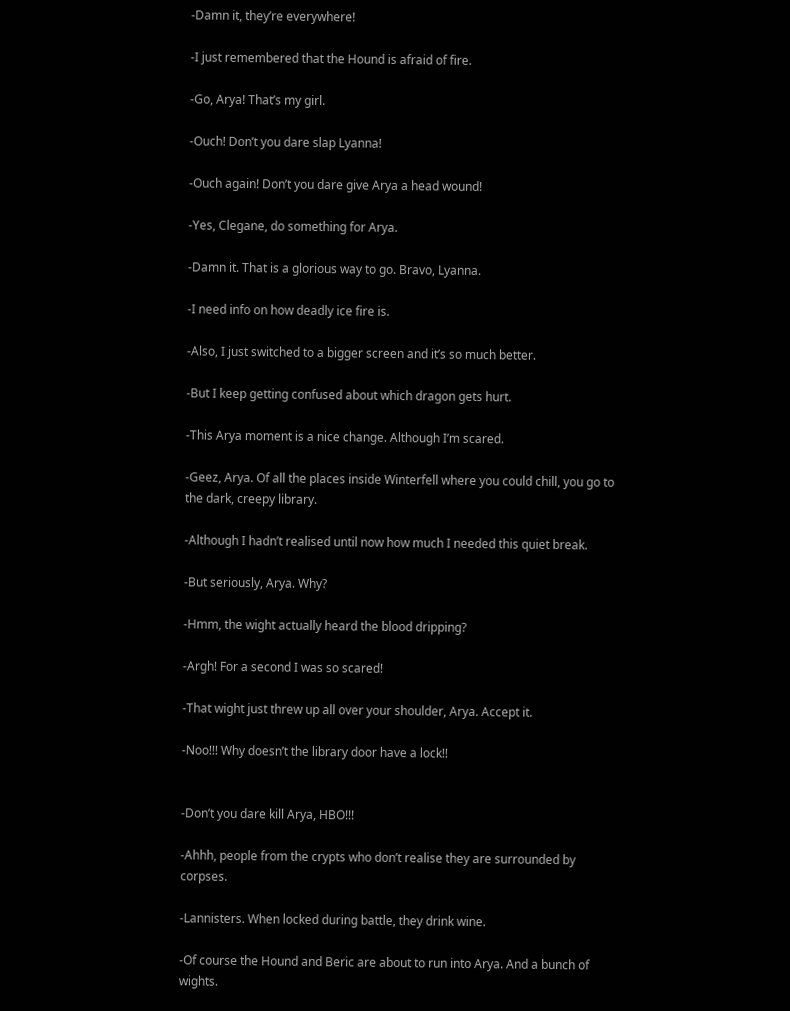-Damn it, they’re everywhere!

-I just remembered that the Hound is afraid of fire.

-Go, Arya! That’s my girl.

-Ouch! Don’t you dare slap Lyanna!

-Ouch again! Don’t you dare give Arya a head wound!

-Yes, Clegane, do something for Arya.

-Damn it. That is a glorious way to go. Bravo, Lyanna.

-I need info on how deadly ice fire is.

-Also, I just switched to a bigger screen and it’s so much better.

-But I keep getting confused about which dragon gets hurt.

-This Arya moment is a nice change. Although I’m scared.

-Geez, Arya. Of all the places inside Winterfell where you could chill, you go to the dark, creepy library.

-Although I hadn’t realised until now how much I needed this quiet break.

-But seriously, Arya. Why?

-Hmm, the wight actually heard the blood dripping?

-Argh! For a second I was so scared!

-That wight just threw up all over your shoulder, Arya. Accept it.

-Noo!!! Why doesn’t the library door have a lock!!


-Don’t you dare kill Arya, HBO!!!

-Ahhh, people from the crypts who don’t realise they are surrounded by corpses.

-Lannisters. When locked during battle, they drink wine.

-Of course the Hound and Beric are about to run into Arya. And a bunch of wights.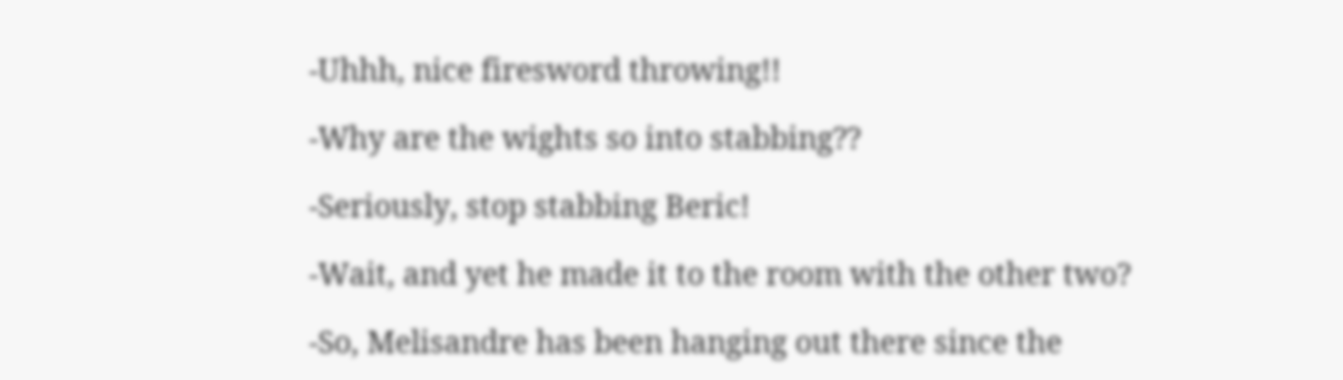-Uhhh, nice firesword throwing!!

-Why are the wights so into stabbing??

-Seriously, stop stabbing Beric!

-Wait, and yet he made it to the room with the other two?

-So, Melisandre has been hanging out there since the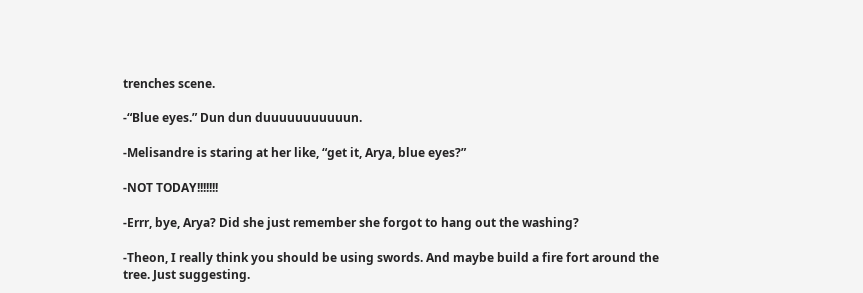trenches scene.

-“Blue eyes.” Dun dun duuuuuuuuuuun.

-Melisandre is staring at her like, “get it, Arya, blue eyes?”

-NOT TODAY!!!!!!!

-Errr, bye, Arya? Did she just remember she forgot to hang out the washing?

-Theon, I really think you should be using swords. And maybe build a fire fort around the tree. Just suggesting.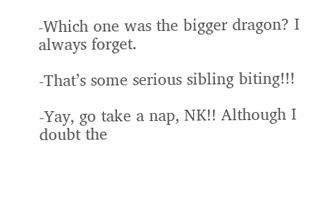-Which one was the bigger dragon? I always forget.

-That’s some serious sibling biting!!!

-Yay, go take a nap, NK!! Although I doubt the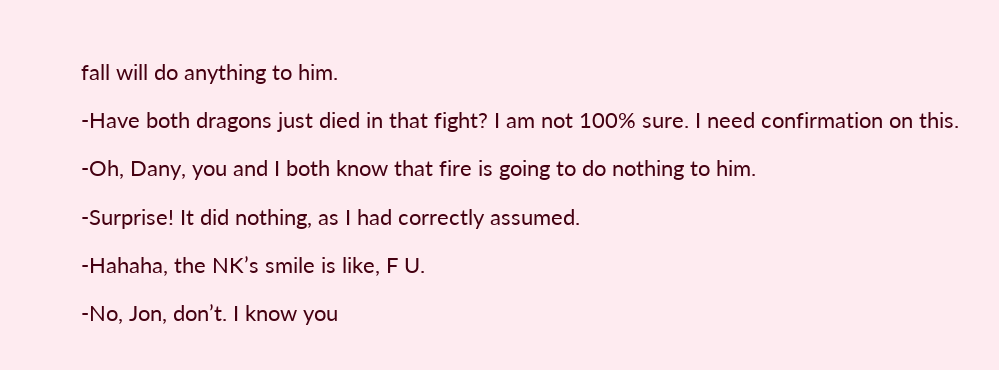fall will do anything to him.

-Have both dragons just died in that fight? I am not 100% sure. I need confirmation on this.

-Oh, Dany, you and I both know that fire is going to do nothing to him.

-Surprise! It did nothing, as I had correctly assumed.

-Hahaha, the NK’s smile is like, F U.

-No, Jon, don’t. I know you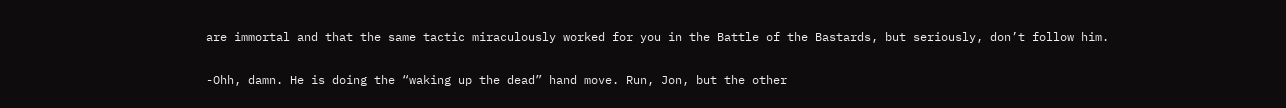are immortal and that the same tactic miraculously worked for you in the Battle of the Bastards, but seriously, don’t follow him.

-Ohh, damn. He is doing the “waking up the dead” hand move. Run, Jon, but the other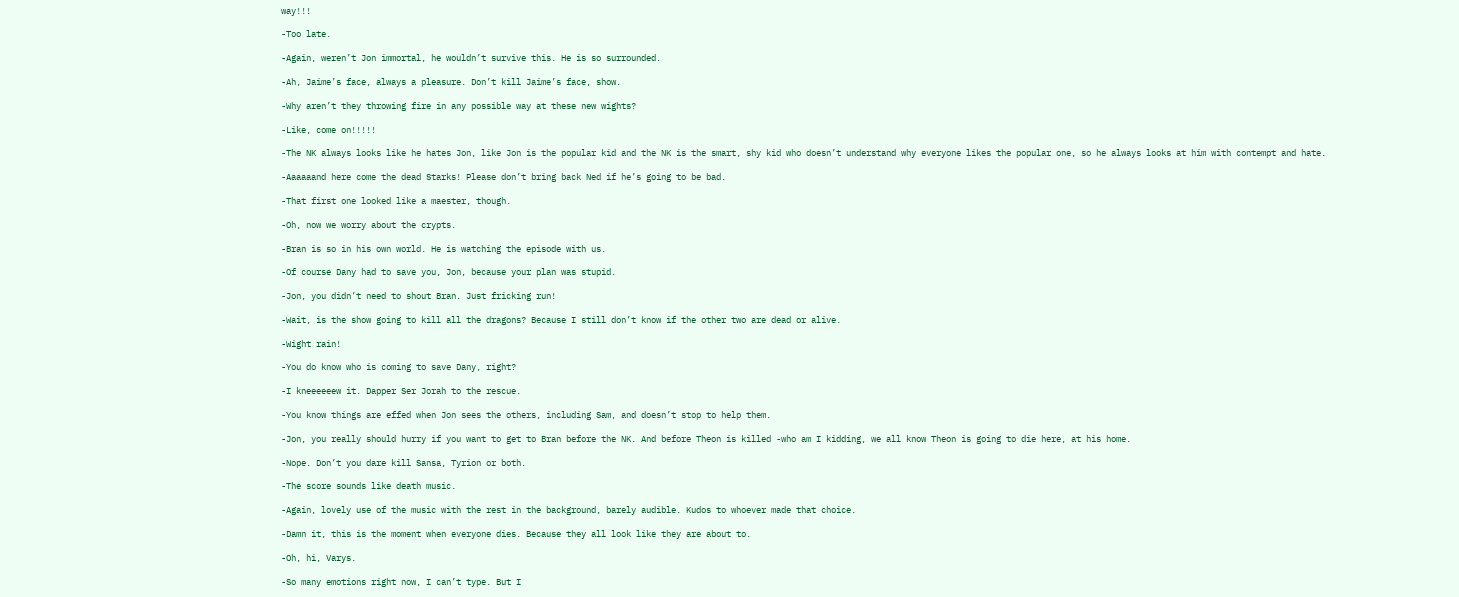way!!!

-Too late.

-Again, weren’t Jon immortal, he wouldn’t survive this. He is so surrounded.

-Ah, Jaime’s face, always a pleasure. Don’t kill Jaime’s face, show.

-Why aren’t they throwing fire in any possible way at these new wights?

-Like, come on!!!!!

-The NK always looks like he hates Jon, like Jon is the popular kid and the NK is the smart, shy kid who doesn’t understand why everyone likes the popular one, so he always looks at him with contempt and hate.

-Aaaaaand here come the dead Starks! Please don’t bring back Ned if he’s going to be bad.

-That first one looked like a maester, though.

-Oh, now we worry about the crypts.

-Bran is so in his own world. He is watching the episode with us.

-Of course Dany had to save you, Jon, because your plan was stupid.

-Jon, you didn’t need to shout Bran. Just fricking run!

-Wait, is the show going to kill all the dragons? Because I still don’t know if the other two are dead or alive.

-Wight rain!

-You do know who is coming to save Dany, right?

-I kneeeeeew it. Dapper Ser Jorah to the rescue.

-You know things are effed when Jon sees the others, including Sam, and doesn’t stop to help them.

-Jon, you really should hurry if you want to get to Bran before the NK. And before Theon is killed -who am I kidding, we all know Theon is going to die here, at his home.

-Nope. Don’t you dare kill Sansa, Tyrion or both.

-The score sounds like death music.

-Again, lovely use of the music with the rest in the background, barely audible. Kudos to whoever made that choice.

-Damn it, this is the moment when everyone dies. Because they all look like they are about to.

-Oh, hi, Varys.

-So many emotions right now, I can’t type. But I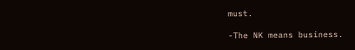must.

-The NK means business.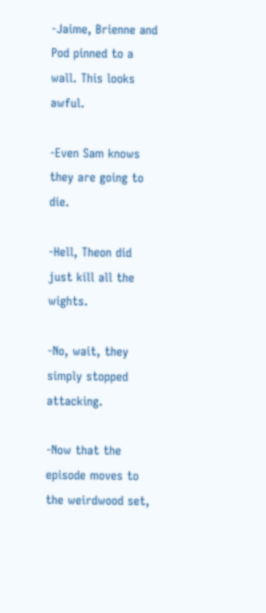-Jaime, Brienne and Pod pinned to a wall. This looks awful.

-Even Sam knows they are going to die.

-Hell, Theon did just kill all the wights.

-No, wait, they simply stopped attacking.

-Now that the episode moves to the weirdwood set,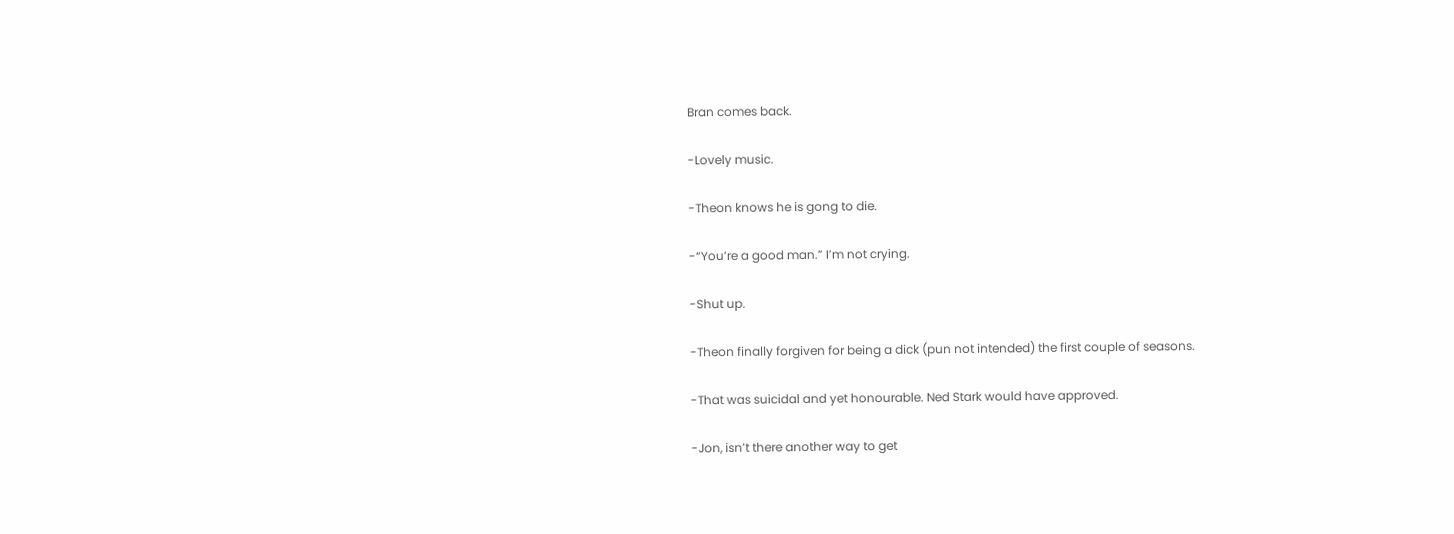Bran comes back.

-Lovely music.

-Theon knows he is gong to die.

-“You’re a good man.” I’m not crying.

-Shut up.

-Theon finally forgiven for being a dick (pun not intended) the first couple of seasons.

-That was suicidal and yet honourable. Ned Stark would have approved.

-Jon, isn’t there another way to get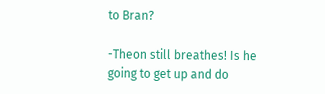to Bran?

-Theon still breathes! Is he going to get up and do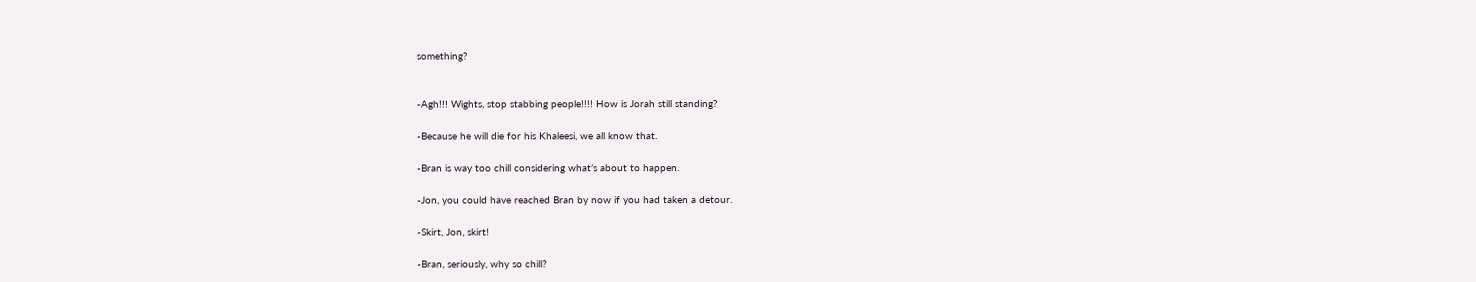something?


-Agh!!! Wights, stop stabbing people!!!! How is Jorah still standing?

-Because he will die for his Khaleesi, we all know that.

-Bran is way too chill considering what’s about to happen.

-Jon, you could have reached Bran by now if you had taken a detour.

-Skirt, Jon, skirt!

-Bran, seriously, why so chill?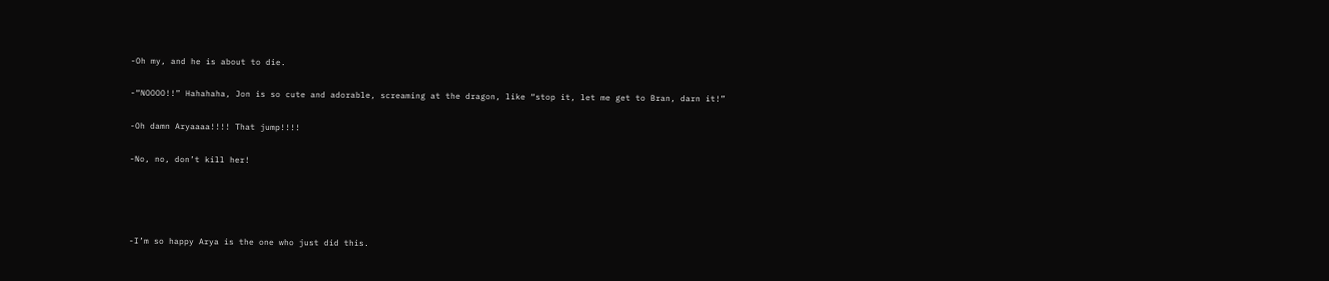-Oh my, and he is about to die.

-“NOOOO!!” Hahahaha, Jon is so cute and adorable, screaming at the dragon, like “stop it, let me get to Bran, darn it!”

-Oh damn Aryaaaa!!!! That jump!!!!

-No, no, don’t kill her!




-I’m so happy Arya is the one who just did this.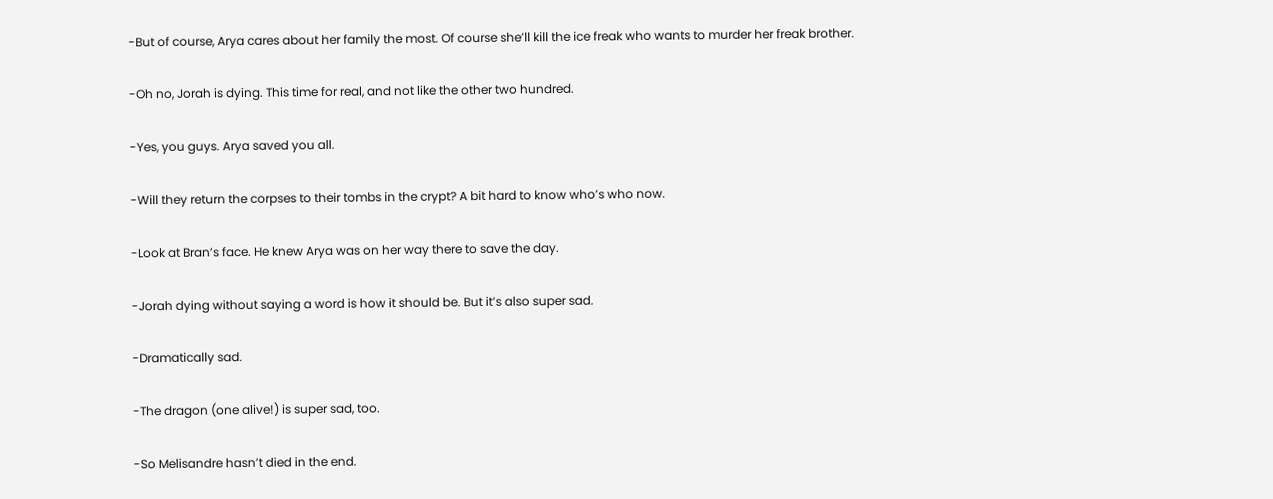-But of course, Arya cares about her family the most. Of course she’ll kill the ice freak who wants to murder her freak brother.

-Oh no, Jorah is dying. This time for real, and not like the other two hundred.

-Yes, you guys. Arya saved you all.

-Will they return the corpses to their tombs in the crypt? A bit hard to know who’s who now.

-Look at Bran’s face. He knew Arya was on her way there to save the day.

-Jorah dying without saying a word is how it should be. But it’s also super sad.

-Dramatically sad.

-The dragon (one alive!) is super sad, too.

-So Melisandre hasn’t died in the end.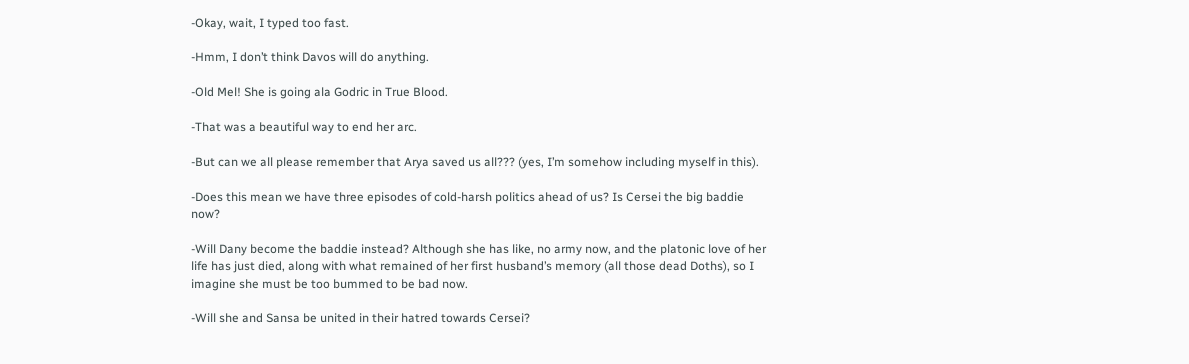-Okay, wait, I typed too fast.

-Hmm, I don’t think Davos will do anything.

-Old Mel! She is going ala Godric in True Blood.

-That was a beautiful way to end her arc.

-But can we all please remember that Arya saved us all??? (yes, I’m somehow including myself in this).

-Does this mean we have three episodes of cold-harsh politics ahead of us? Is Cersei the big baddie now?

-Will Dany become the baddie instead? Although she has like, no army now, and the platonic love of her life has just died, along with what remained of her first husband’s memory (all those dead Doths), so I imagine she must be too bummed to be bad now.

-Will she and Sansa be united in their hatred towards Cersei?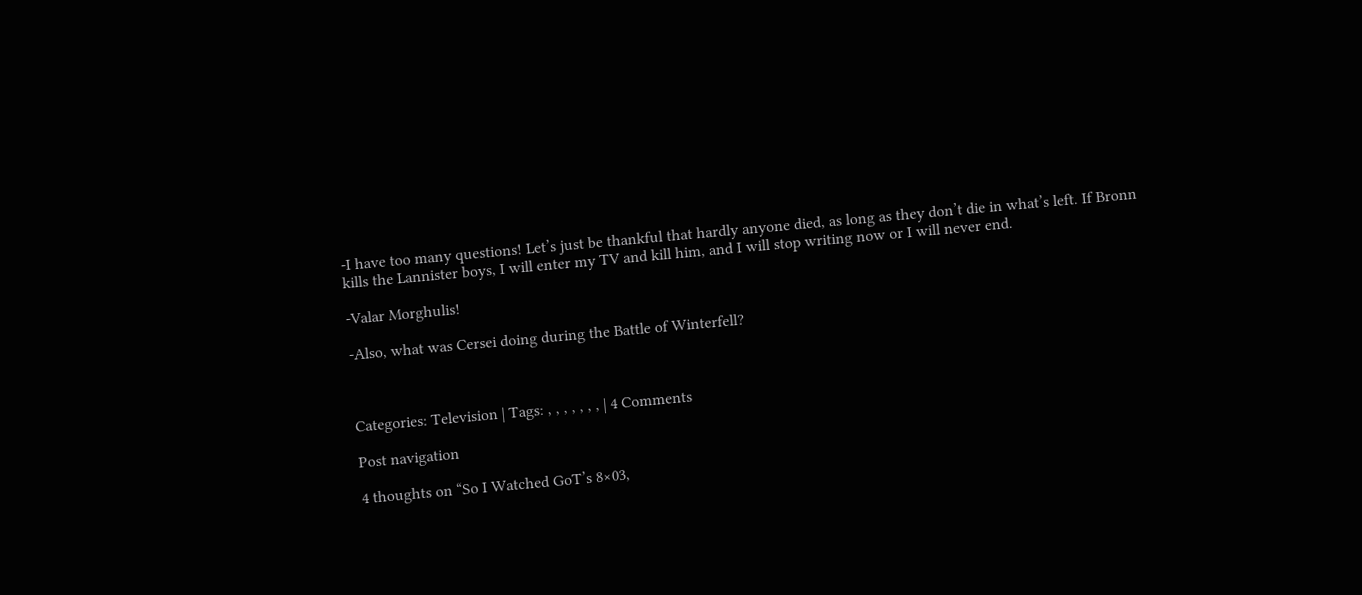-I have too many questions! Let’s just be thankful that hardly anyone died, as long as they don’t die in what’s left. If Bronn kills the Lannister boys, I will enter my TV and kill him, and I will stop writing now or I will never end.

-Valar Morghulis!

-Also, what was Cersei doing during the Battle of Winterfell?



Categories: Television | Tags: , , , , , , , | 4 Comments

Post navigation

4 thoughts on “So I Watched GoT’s 8×03,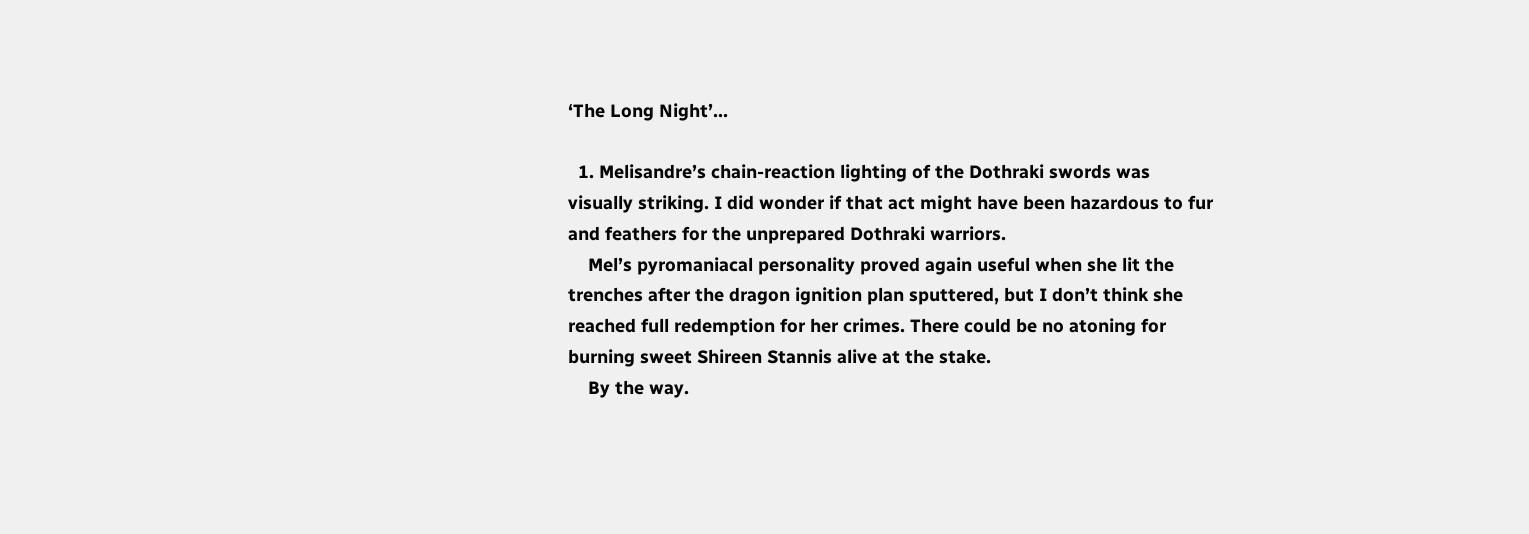‘The Long Night’…

  1. Melisandre’s chain-reaction lighting of the Dothraki swords was visually striking. I did wonder if that act might have been hazardous to fur and feathers for the unprepared Dothraki warriors.
    Mel’s pyromaniacal personality proved again useful when she lit the trenches after the dragon ignition plan sputtered, but I don’t think she reached full redemption for her crimes. There could be no atoning for burning sweet Shireen Stannis alive at the stake.
    By the way.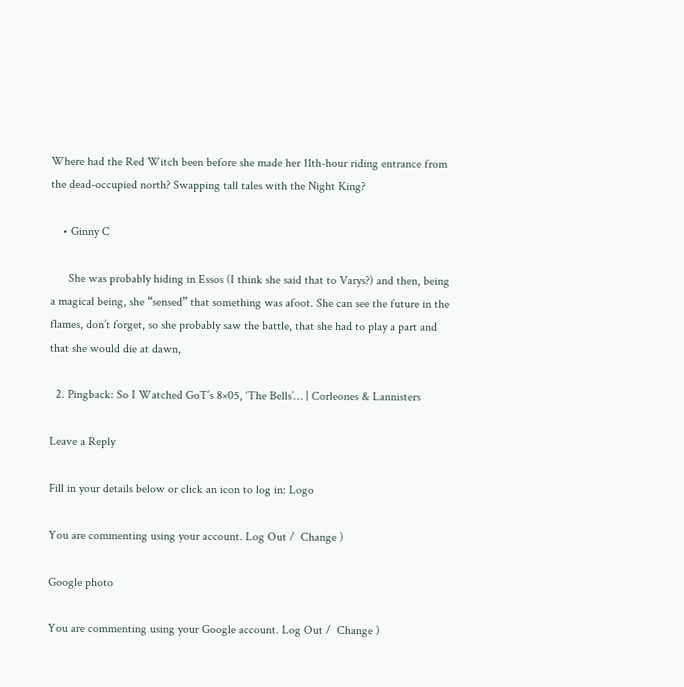Where had the Red Witch been before she made her 11th-hour riding entrance from the dead-occupied north? Swapping tall tales with the Night King?

    • Ginny C

      She was probably hiding in Essos (I think she said that to Varys?) and then, being a magical being, she “sensed” that something was afoot. She can see the future in the flames, don’t forget, so she probably saw the battle, that she had to play a part and that she would die at dawn,

  2. Pingback: So I Watched GoT’s 8×05, ‘The Bells’… | Corleones & Lannisters

Leave a Reply

Fill in your details below or click an icon to log in: Logo

You are commenting using your account. Log Out /  Change )

Google photo

You are commenting using your Google account. Log Out /  Change )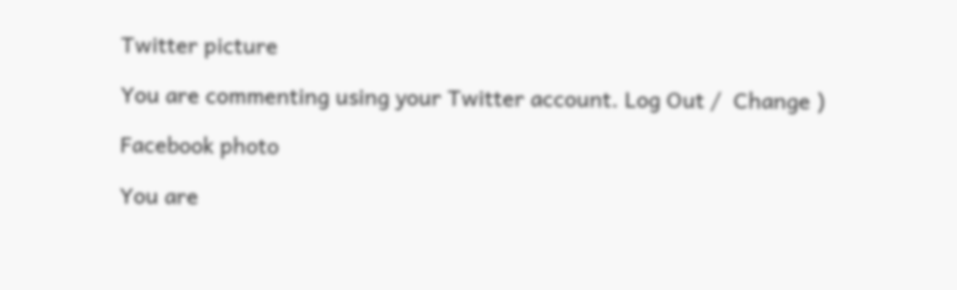Twitter picture

You are commenting using your Twitter account. Log Out /  Change )

Facebook photo

You are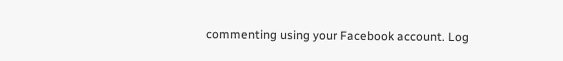commenting using your Facebook account. Log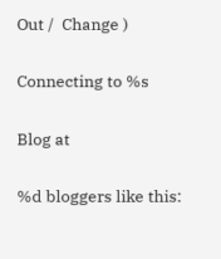Out /  Change )

Connecting to %s

Blog at

%d bloggers like this: